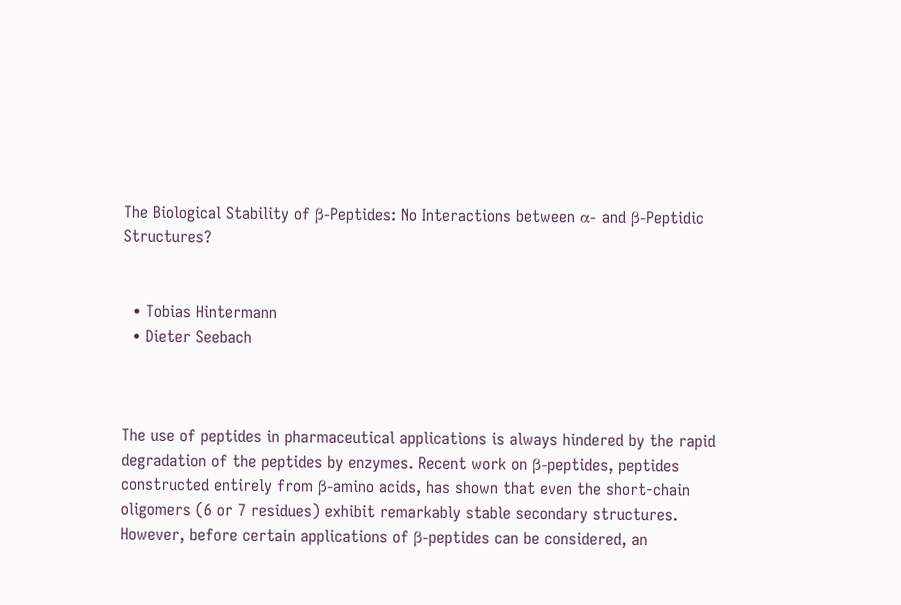The Biological Stability of β-Peptides: No Interactions between α- and β-Peptidic Structures?


  • Tobias Hintermann
  • Dieter Seebach



The use of peptides in pharmaceutical applications is always hindered by the rapid degradation of the peptides by enzymes. Recent work on β-peptides, peptides constructed entirely from β-amino acids, has shown that even the short-chain oligomers (6 or 7 residues) exhibit remarkably stable secondary structures. However, before certain applications of β-peptides can be considered, an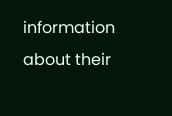information about their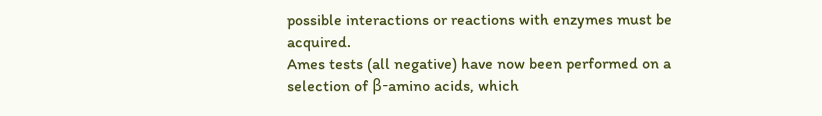possible interactions or reactions with enzymes must be acquired.
Ames tests (all negative) have now been performed on a selection of β-amino acids, which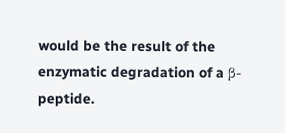would be the result of the enzymatic degradation of a β-peptide.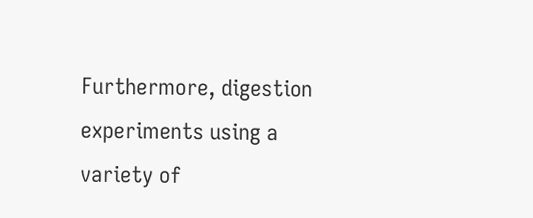Furthermore, digestion experiments using a variety of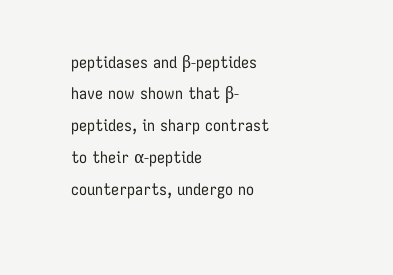peptidases and β-peptides have now shown that β-peptides, in sharp contrast to their α-peptide counterparts, undergo no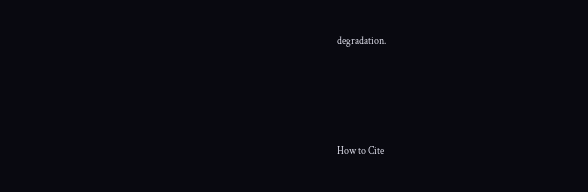degradation.




How to Cite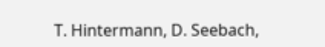T. Hintermann, D. Seebach,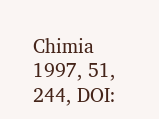Chimia 1997, 51, 244, DOI: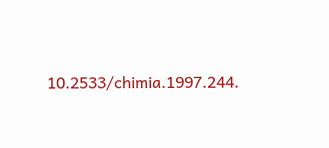10.2533/chimia.1997.244.